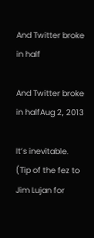And Twitter broke in half

And Twitter broke in halfAug 2, 2013

It’s inevitable. (Tip of the fez to Jim Lujan for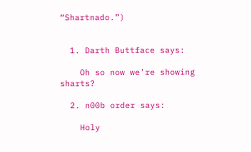“Shartnado.”)


  1. Darth Buttface says:

    Oh so now we’re showing sharts?

  2. n00b order says:

    Holy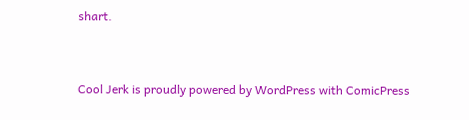shart.


Cool Jerk is proudly powered by WordPress with ComicPress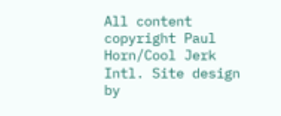All content copyright Paul Horn/Cool Jerk Intl. Site design by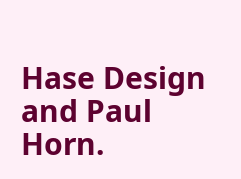Hase Design and Paul Horn.